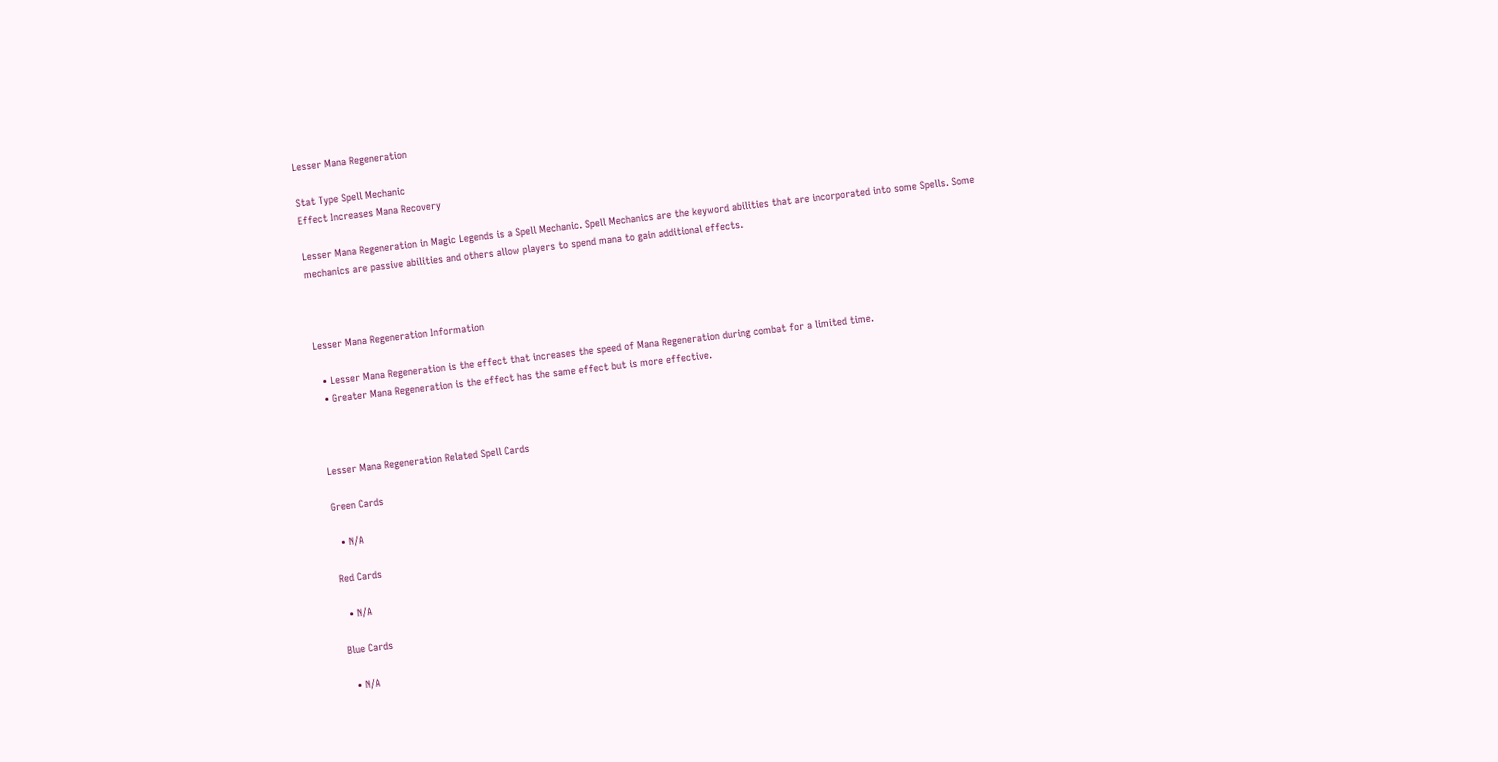Lesser Mana Regeneration

Stat Type Spell Mechanic
Effect Increases Mana Recovery

Lesser Mana Regeneration in Magic Legends is a Spell Mechanic. Spell Mechanics are the keyword abilities that are incorporated into some Spells. Some mechanics are passive abilities and others allow players to spend mana to gain additional effects.



Lesser Mana Regeneration Information

  • Lesser Mana Regeneration is the effect that increases the speed of Mana Regeneration during combat for a limited time.
  • Greater Mana Regeneration is the effect has the same effect but is more effective.



Lesser Mana Regeneration Related Spell Cards

Green Cards

  • N/A

Red Cards

  • N/A

Blue Cards

  • N/A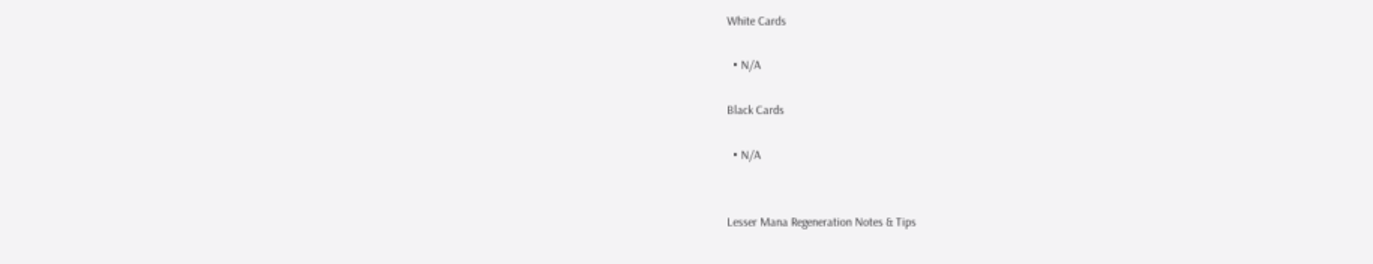White Cards

  • N/A

Black Cards

  • N/A


Lesser Mana Regeneration Notes & Tips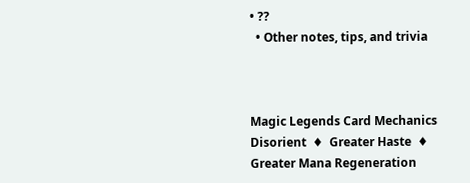• ??
  • Other notes, tips, and trivia



Magic Legends Card Mechanics
Disorient  ♦  Greater Haste  ♦  Greater Mana Regeneration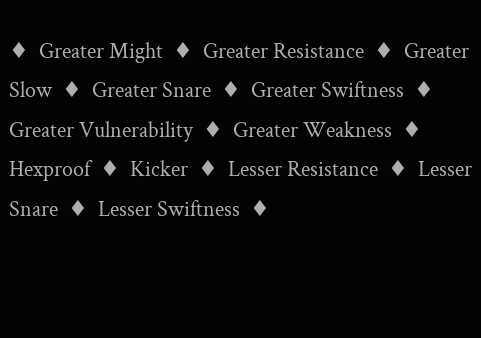♦  Greater Might  ♦  Greater Resistance  ♦  Greater Slow  ♦  Greater Snare  ♦  Greater Swiftness  ♦  Greater Vulnerability  ♦  Greater Weakness  ♦  Hexproof  ♦  Kicker  ♦  Lesser Resistance  ♦  Lesser Snare  ♦  Lesser Swiftness  ♦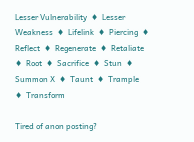Lesser Vulnerability  ♦  Lesser Weakness  ♦  Lifelink  ♦  Piercing  ♦  Reflect  ♦  Regenerate  ♦  Retaliate  ♦  Root  ♦  Sacrifice  ♦  Stun  ♦  Summon X  ♦  Taunt  ♦  Trample  ♦  Transform

Tired of anon posting?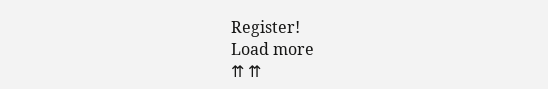Register!
Load more
⇈ ⇈